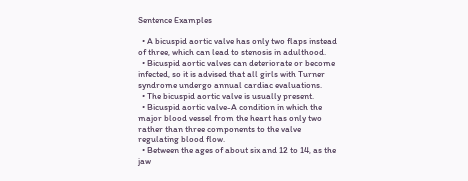Sentence Examples

  • A bicuspid aortic valve has only two flaps instead of three, which can lead to stenosis in adulthood.
  • Bicuspid aortic valves can deteriorate or become infected, so it is advised that all girls with Turner syndrome undergo annual cardiac evaluations.
  • The bicuspid aortic valve is usually present.
  • Bicuspid aortic valve-A condition in which the major blood vessel from the heart has only two rather than three components to the valve regulating blood flow.
  • Between the ages of about six and 12 to 14, as the jaw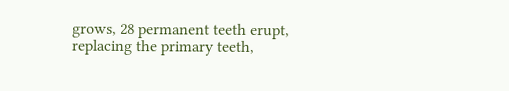grows, 28 permanent teeth erupt, replacing the primary teeth,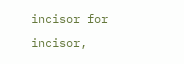incisor for incisor,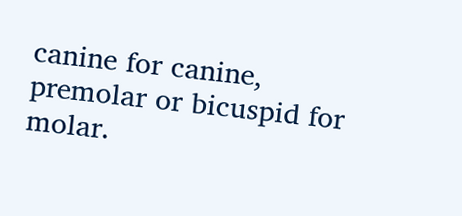canine for canine, premolar or bicuspid for molar.